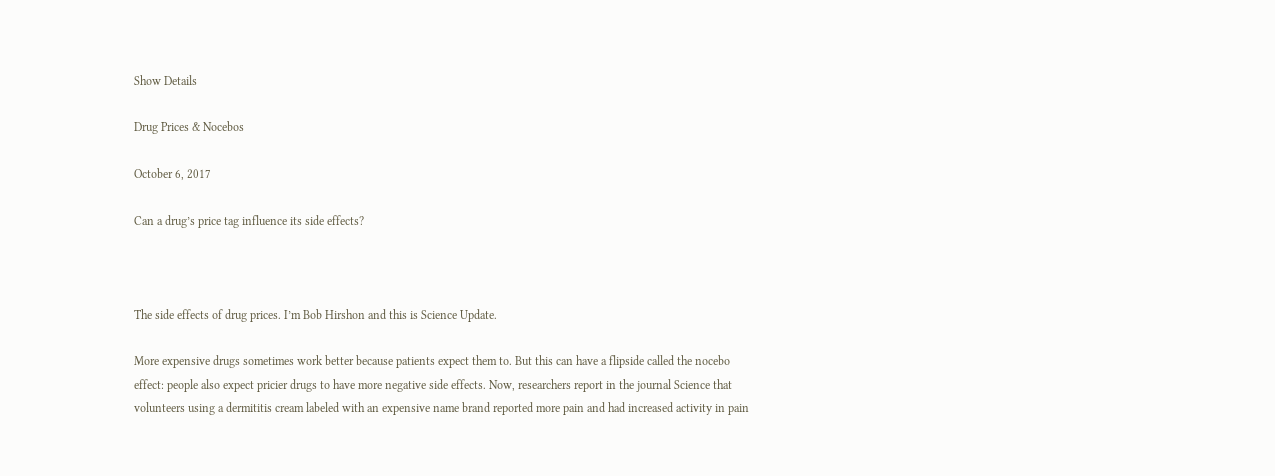Show Details

Drug Prices & Nocebos

October 6, 2017

Can a drug’s price tag influence its side effects?



The side effects of drug prices. I’m Bob Hirshon and this is Science Update.

More expensive drugs sometimes work better because patients expect them to. But this can have a flipside called the nocebo effect: people also expect pricier drugs to have more negative side effects. Now, researchers report in the journal Science that volunteers using a dermititis cream labeled with an expensive name brand reported more pain and had increased activity in pain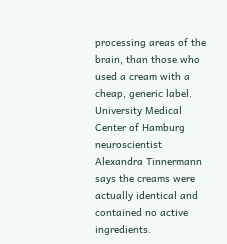processing areas of the brain, than those who used a cream with a cheap, generic label. University Medical Center of Hamburg neuroscientist Alexandra Tinnermann says the creams were actually identical and contained no active ingredients.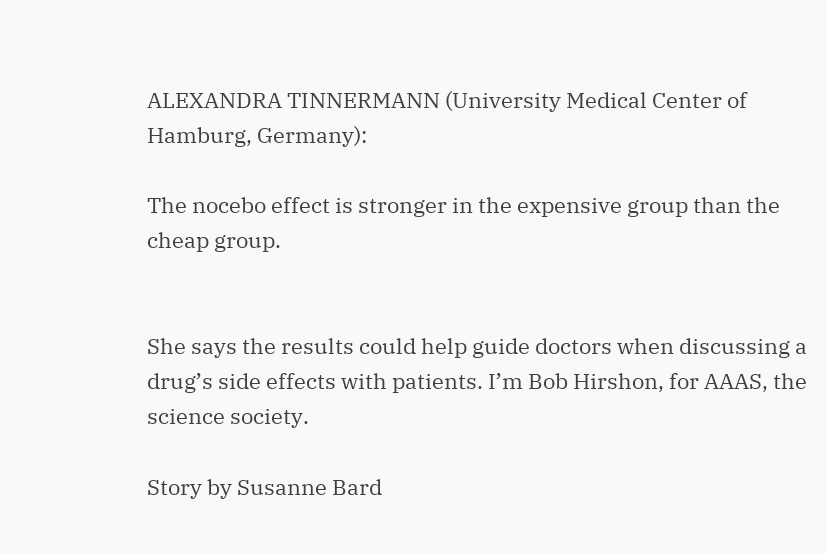ALEXANDRA TINNERMANN (University Medical Center of Hamburg, Germany):

The nocebo effect is stronger in the expensive group than the cheap group.


She says the results could help guide doctors when discussing a drug’s side effects with patients. I’m Bob Hirshon, for AAAS, the science society.

Story by Susanne Bard